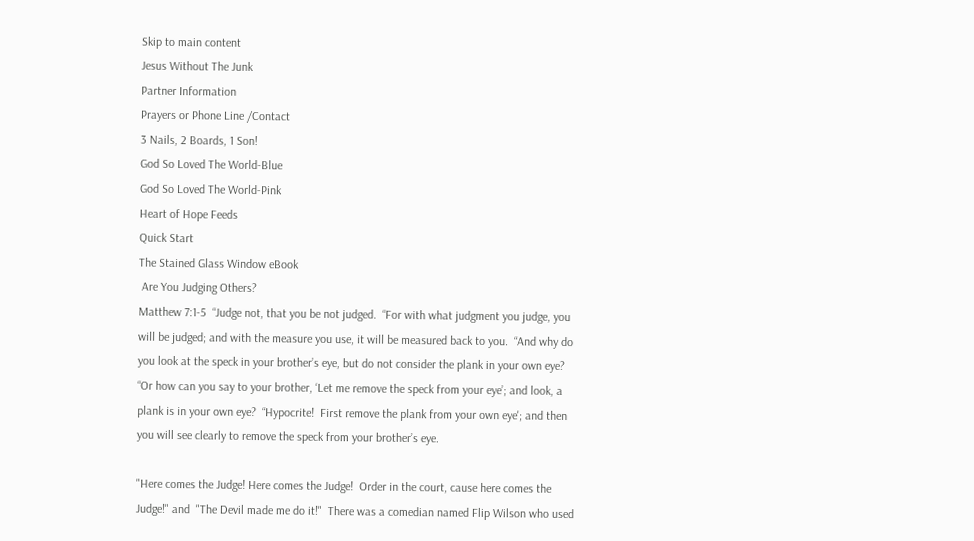Skip to main content
Jesus Without The Junk
Partner Information
Prayers or Phone Line /Contact
3 Nails, 2 Boards, 1 Son!
God So Loved The World-Blue
God So Loved The World-Pink
Heart of Hope Feeds
Quick Start
The Stained Glass Window eBook
 Are You Judging Others?
Matthew 7:1-5  “Judge not, that you be not judged.  “For with what judgment you judge, you will be judged; and with the measure you use, it will be measured back to you.  “And why do you look at the speck in your brother’s eye, but do not consider the plank in your own eye?  “Or how can you say to your brother, ‘Let me remove the speck from your eye’; and look, a plank is in your own eye?  “Hypocrite!  First remove the plank from your own eye'; and then you will see clearly to remove the speck from your brother’s eye.

"Here comes the Judge! Here comes the Judge!  Order in the court, cause here comes the Judge!" and  "The Devil made me do it!"  There was a comedian named Flip Wilson who used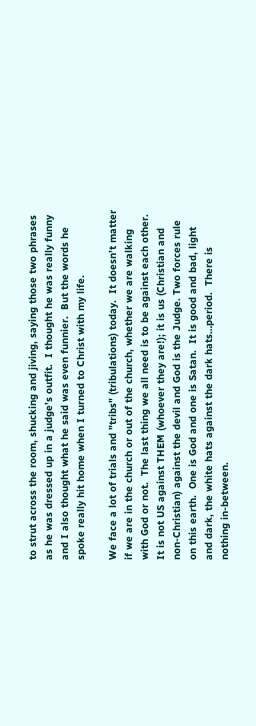to strut across the room, shucking and jiving, saying those two phrases as he was dressed up in a judge’s outfit.  I thought he was really funny and I also thought what he said was even funnier.  But the words he spoke really hit home when I turned to Christ with my life.

We face a lot of trials and "tribs" (tribulations) today.  It doesn’t matter if we are in the church or out of the church, whether we are walking with God or not.  The last thing we all need is to be against each other.  It is not US against THEM (whoever they are!); it is us (Christian and non-Christian) against the devil and God is the Judge. Two forces rule on this earth.  One is God and one is Satan.  It is good and bad, light and dark, the white hats against the dark hats…period.  There is nothing in-between.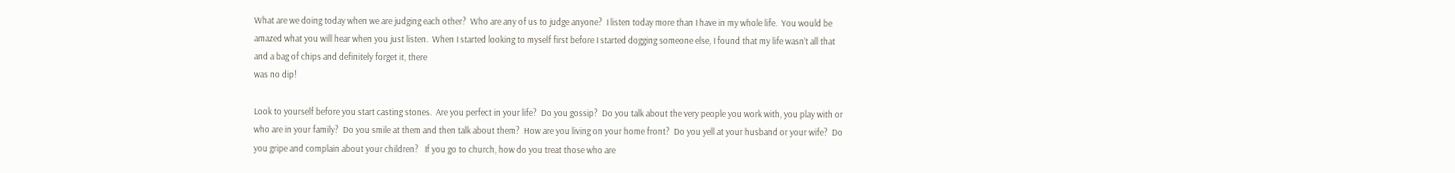What are we doing today when we are judging each other?  Who are any of us to judge anyone?  I listen today more than I have in my whole life.  You would be amazed what you will hear when you just listen.  When I started looking to myself first before I started dogging someone else, I found that my life wasn’t all that and a bag of chips and definitely forget it, there
was no dip!

Look to yourself before you start casting stones.  Are you perfect in your life?  Do you gossip?  Do you talk about the very people you work with, you play with or who are in your family?  Do you smile at them and then talk about them?  How are you living on your home front?  Do you yell at your husband or your wife?  Do you gripe and complain about your children?   If you go to church, how do you treat those who are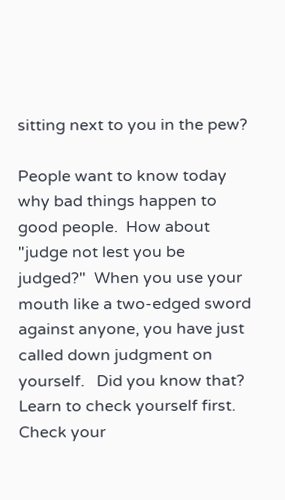sitting next to you in the pew?

People want to know today why bad things happen to good people.  How about "judge not lest you be judged?"  When you use your mouth like a two-edged sword against anyone, you have just called down judgment on yourself.   Did you know that?  Learn to check yourself first.  Check your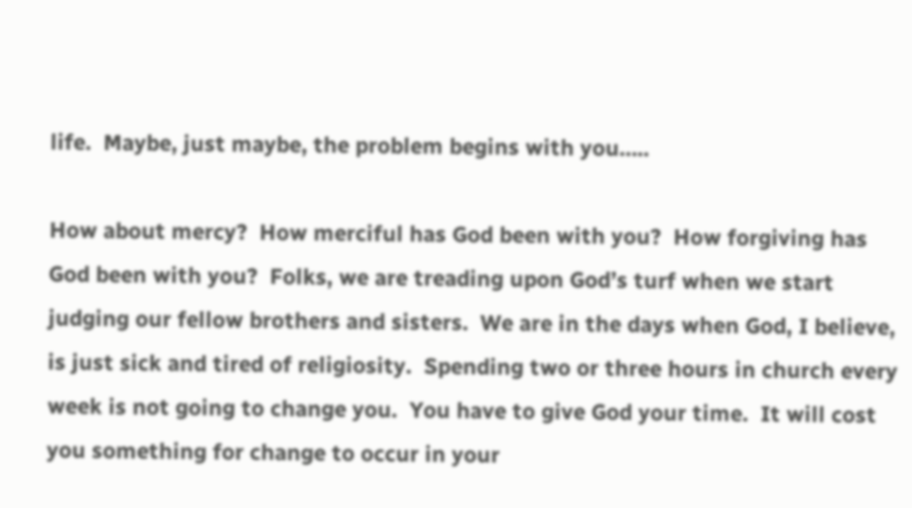life.  Maybe, just maybe, the problem begins with you…..

How about mercy?  How merciful has God been with you?  How forgiving has God been with you?  Folks, we are treading upon God’s turf when we start judging our fellow brothers and sisters.  We are in the days when God, I believe, is just sick and tired of religiosity.  Spending two or three hours in church every week is not going to change you.  You have to give God your time.  It will cost you something for change to occur in your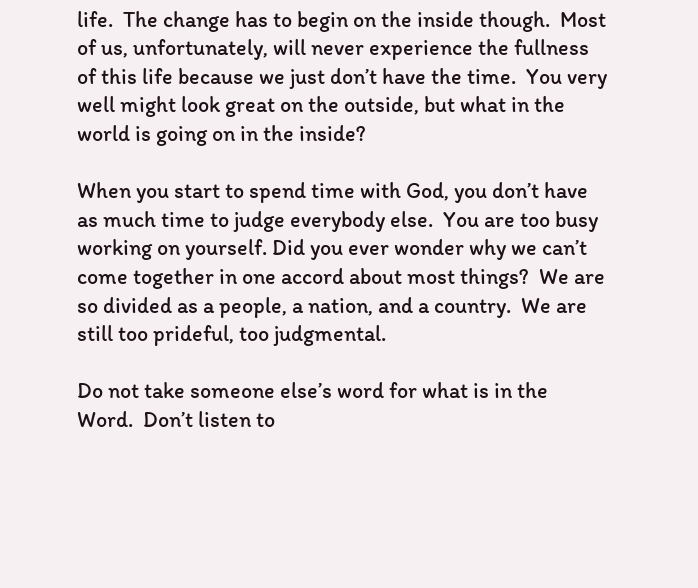life.  The change has to begin on the inside though.  Most of us, unfortunately, will never experience the fullness of this life because we just don’t have the time.  You very well might look great on the outside, but what in the world is going on in the inside?

When you start to spend time with God, you don’t have as much time to judge everybody else.  You are too busy working on yourself. Did you ever wonder why we can’t come together in one accord about most things?  We are so divided as a people, a nation, and a country.  We are still too prideful, too judgmental.

Do not take someone else’s word for what is in the Word.  Don’t listen to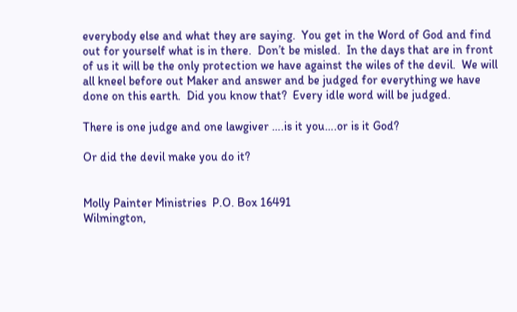everybody else and what they are saying.  You get in the Word of God and find out for yourself what is in there.  Don’t be misled.  In the days that are in front of us it will be the only protection we have against the wiles of the devil.  We will all kneel before out Maker and answer and be judged for everything we have done on this earth.  Did you know that?  Every idle word will be judged.

There is one judge and one lawgiver ….is it you….or is it God?

Or did the devil make you do it?


Molly Painter Ministries  P.O. Box 16491
Wilmington,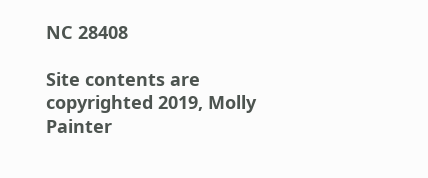NC 28408

Site contents are copyrighted 2019, Molly Painter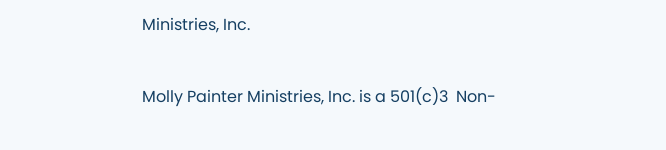Ministries, Inc.

Molly Painter Ministries, Inc. is a 501(c)3  Non-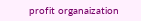profit organaization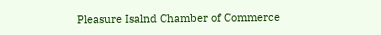Pleasure Isalnd Chamber of Commerce